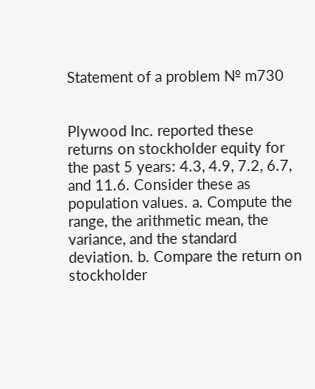Statement of a problem № m730


Plywood Inc. reported these returns on stockholder equity for the past 5 years: 4.3, 4.9, 7.2, 6.7, and 11.6. Consider these as population values. a. Compute the range, the arithmetic mean, the variance, and the standard deviation. b. Compare the return on stockholder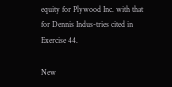equity for Plywood Inc. with that for Dennis Indus-tries cited in Exercise 44.

New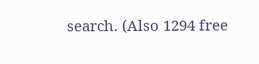search. (Also 1294 free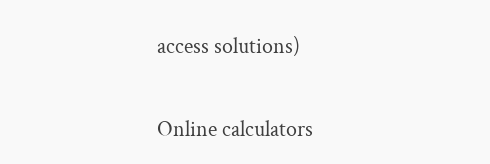access solutions)

Online calculators